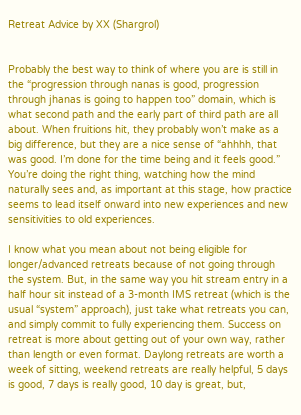Retreat Advice by XX (Shargrol)


Probably the best way to think of where you are is still in the “progression through nanas is good, progression through jhanas is going to happen too” domain, which is what second path and the early part of third path are all about. When fruitions hit, they probably won’t make as a big difference, but they are a nice sense of “ahhhh, that was good. I’m done for the time being and it feels good.” You’re doing the right thing, watching how the mind naturally sees and, as important at this stage, how practice seems to lead itself onward into new experiences and new sensitivities to old experiences.

I know what you mean about not being eligible for longer/advanced retreats because of not going through the system. But, in the same way you hit stream entry in a half hour sit instead of a 3-month IMS retreat (which is the usual “system” approach), just take what retreats you can, and simply commit to fully experiencing them. Success on retreat is more about getting out of your own way, rather than length or even format. Daylong retreats are worth a week of sitting, weekend retreats are really helpful, 5 days is good, 7 days is really good, 10 day is great, but,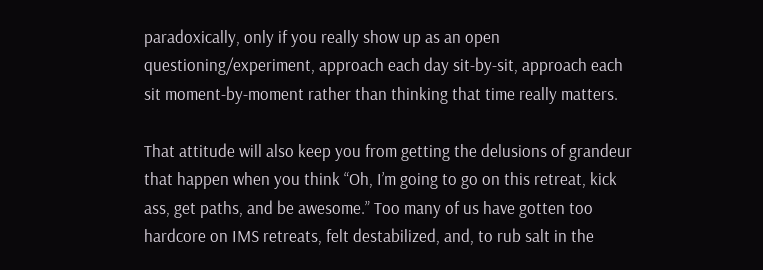paradoxically, only if you really show up as an open questioning/experiment, approach each day sit-by-sit, approach each sit moment-by-moment rather than thinking that time really matters.

That attitude will also keep you from getting the delusions of grandeur that happen when you think “Oh, I’m going to go on this retreat, kick ass, get paths, and be awesome.” Too many of us have gotten too hardcore on IMS retreats, felt destabilized, and, to rub salt in the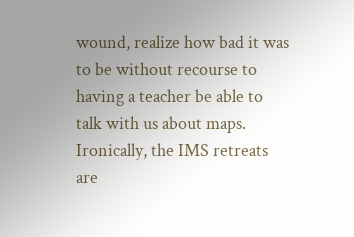wound, realize how bad it was to be without recourse to having a teacher be able to talk with us about maps. Ironically, the IMS retreats are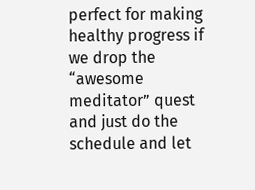perfect for making healthy progress if we drop the “awesome meditator” quest and just do the schedule and let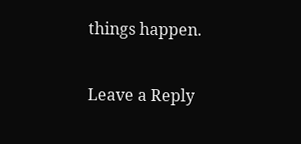things happen.

Leave a Reply